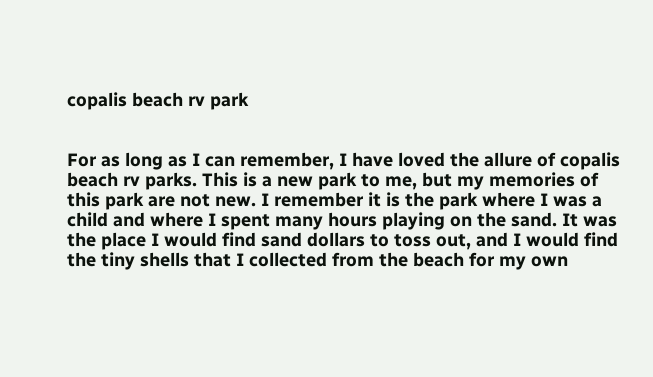copalis beach rv park


For as long as I can remember, I have loved the allure of copalis beach rv parks. This is a new park to me, but my memories of this park are not new. I remember it is the park where I was a child and where I spent many hours playing on the sand. It was the place I would find sand dollars to toss out, and I would find the tiny shells that I collected from the beach for my own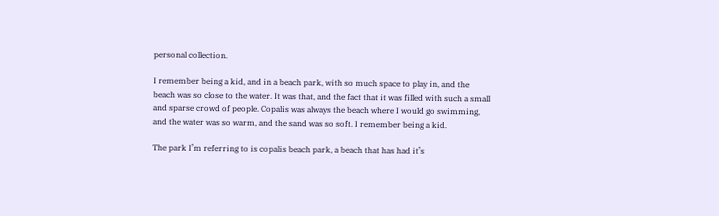personal collection.

I remember being a kid, and in a beach park, with so much space to play in, and the beach was so close to the water. It was that, and the fact that it was filled with such a small and sparse crowd of people. Copalis was always the beach where I would go swimming, and the water was so warm, and the sand was so soft. I remember being a kid.

The park I’m referring to is copalis beach park, a beach that has had it’s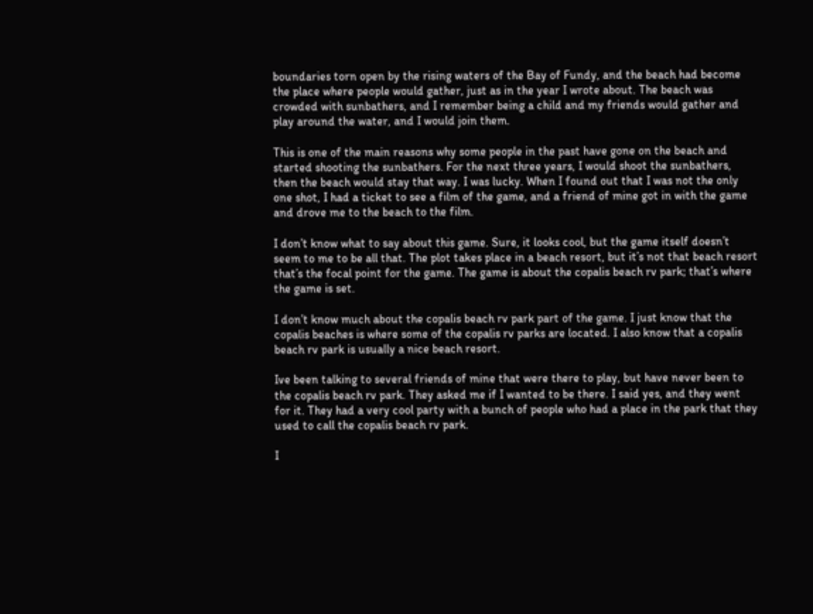boundaries torn open by the rising waters of the Bay of Fundy, and the beach had become the place where people would gather, just as in the year I wrote about. The beach was crowded with sunbathers, and I remember being a child and my friends would gather and play around the water, and I would join them.

This is one of the main reasons why some people in the past have gone on the beach and started shooting the sunbathers. For the next three years, I would shoot the sunbathers, then the beach would stay that way. I was lucky. When I found out that I was not the only one shot, I had a ticket to see a film of the game, and a friend of mine got in with the game and drove me to the beach to the film.

I don’t know what to say about this game. Sure, it looks cool, but the game itself doesn’t seem to me to be all that. The plot takes place in a beach resort, but it’s not that beach resort that’s the focal point for the game. The game is about the copalis beach rv park; that’s where the game is set.

I don’t know much about the copalis beach rv park part of the game. I just know that the copalis beaches is where some of the copalis rv parks are located. I also know that a copalis beach rv park is usually a nice beach resort.

Ive been talking to several friends of mine that were there to play, but have never been to the copalis beach rv park. They asked me if I wanted to be there. I said yes, and they went for it. They had a very cool party with a bunch of people who had a place in the park that they used to call the copalis beach rv park.

I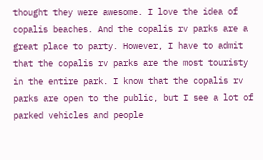thought they were awesome. I love the idea of copalis beaches. And the copalis rv parks are a great place to party. However, I have to admit that the copalis rv parks are the most touristy in the entire park. I know that the copalis rv parks are open to the public, but I see a lot of parked vehicles and people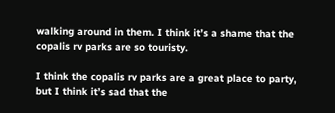walking around in them. I think it’s a shame that the copalis rv parks are so touristy.

I think the copalis rv parks are a great place to party, but I think it’s sad that the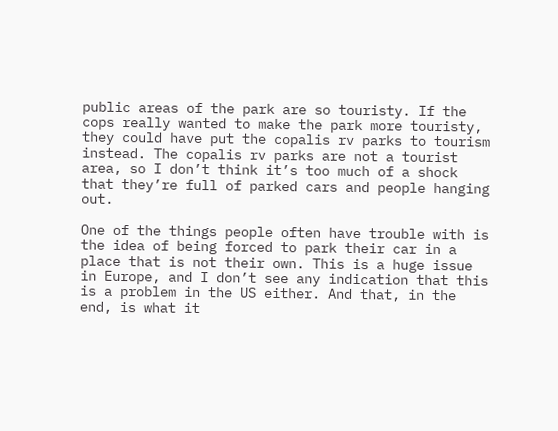public areas of the park are so touristy. If the cops really wanted to make the park more touristy, they could have put the copalis rv parks to tourism instead. The copalis rv parks are not a tourist area, so I don’t think it’s too much of a shock that they’re full of parked cars and people hanging out.

One of the things people often have trouble with is the idea of being forced to park their car in a place that is not their own. This is a huge issue in Europe, and I don’t see any indication that this is a problem in the US either. And that, in the end, is what it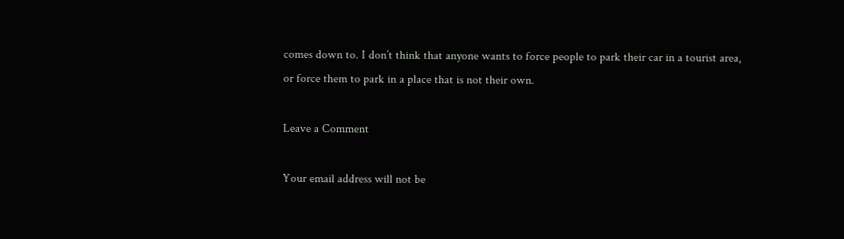comes down to. I don’t think that anyone wants to force people to park their car in a tourist area, or force them to park in a place that is not their own.

Leave a Comment

Your email address will not be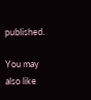published.

You may also like